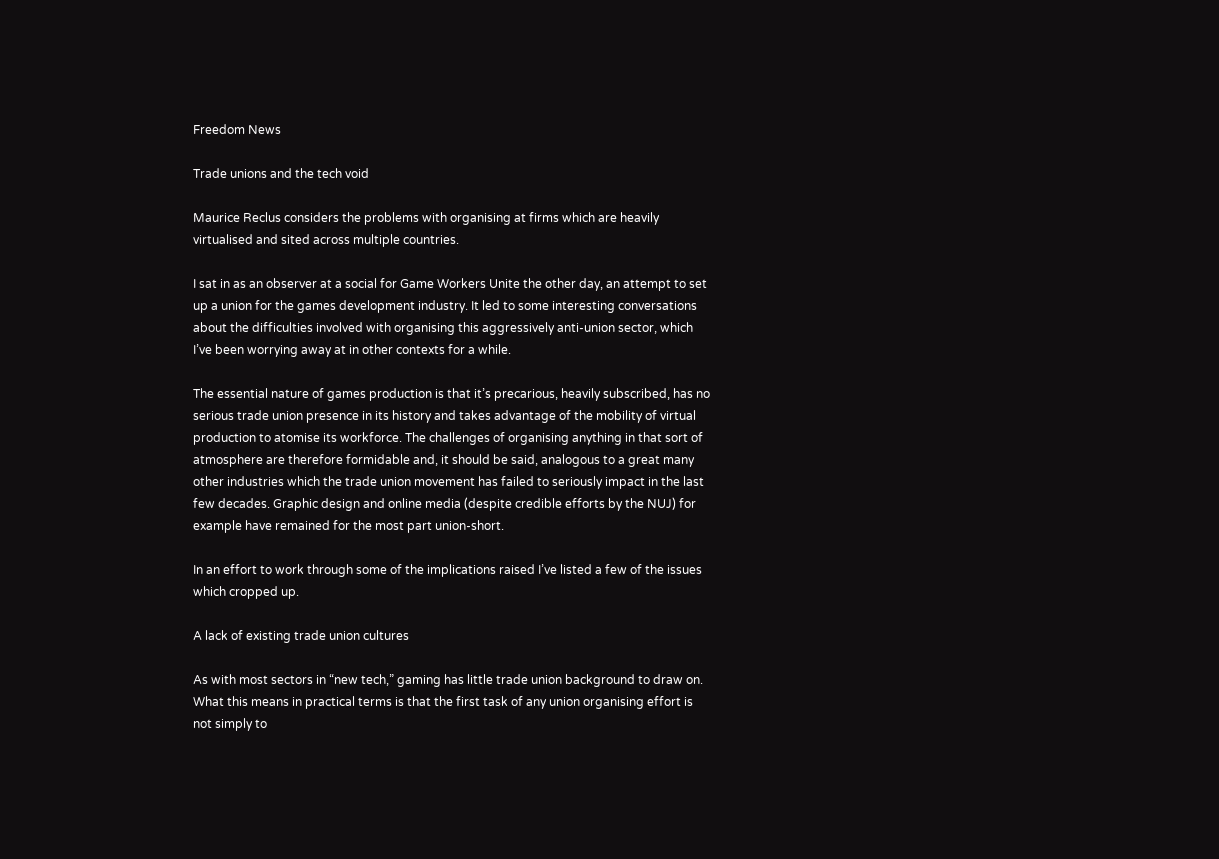Freedom News

Trade unions and the tech void

Maurice Reclus considers the problems with organising at firms which are heavily virtualised and sited across multiple countries.

I sat in as an observer at a social for Game Workers Unite the other day, an attempt to set up a union for the games development industry. It led to some interesting conversations about the difficulties involved with organising this aggressively anti-union sector, which I’ve been worrying away at in other contexts for a while.

The essential nature of games production is that it’s precarious, heavily subscribed, has no serious trade union presence in its history and takes advantage of the mobility of virtual production to atomise its workforce. The challenges of organising anything in that sort of atmosphere are therefore formidable and, it should be said, analogous to a great many other industries which the trade union movement has failed to seriously impact in the last few decades. Graphic design and online media (despite credible efforts by the NUJ) for example have remained for the most part union-short.

In an effort to work through some of the implications raised I’ve listed a few of the issues which cropped up.

A lack of existing trade union cultures

As with most sectors in “new tech,” gaming has little trade union background to draw on. What this means in practical terms is that the first task of any union organising effort is not simply to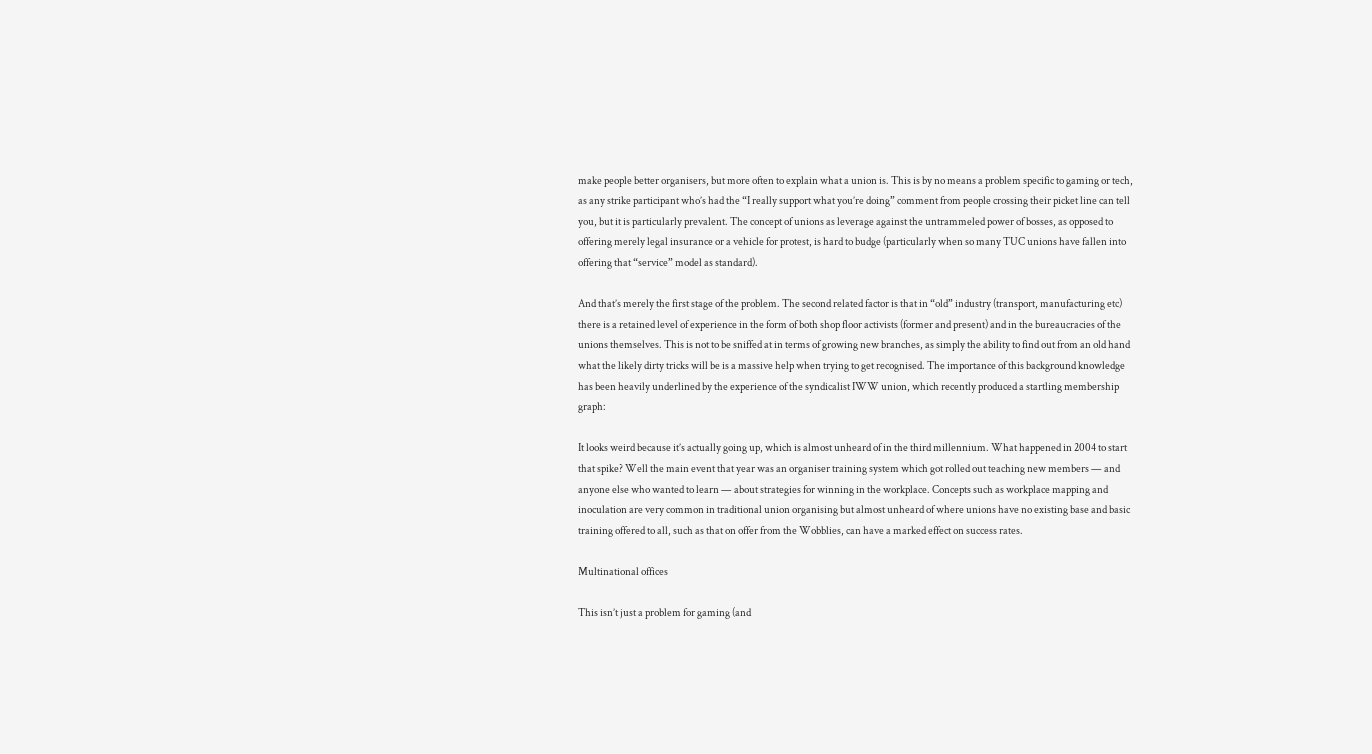make people better organisers, but more often to explain what a union is. This is by no means a problem specific to gaming or tech, as any strike participant who’s had the “I really support what you’re doing” comment from people crossing their picket line can tell you, but it is particularly prevalent. The concept of unions as leverage against the untrammeled power of bosses, as opposed to offering merely legal insurance or a vehicle for protest, is hard to budge (particularly when so many TUC unions have fallen into offering that “service” model as standard).

And that’s merely the first stage of the problem. The second related factor is that in “old” industry (transport, manufacturing etc) there is a retained level of experience in the form of both shop floor activists (former and present) and in the bureaucracies of the unions themselves. This is not to be sniffed at in terms of growing new branches, as simply the ability to find out from an old hand what the likely dirty tricks will be is a massive help when trying to get recognised. The importance of this background knowledge has been heavily underlined by the experience of the syndicalist IWW union, which recently produced a startling membership graph:

It looks weird because it’s actually going up, which is almost unheard of in the third millennium. What happened in 2004 to start that spike? Well the main event that year was an organiser training system which got rolled out teaching new members — and anyone else who wanted to learn — about strategies for winning in the workplace. Concepts such as workplace mapping and inoculation are very common in traditional union organising but almost unheard of where unions have no existing base and basic training offered to all, such as that on offer from the Wobblies, can have a marked effect on success rates.

Multinational offices

This isn’t just a problem for gaming (and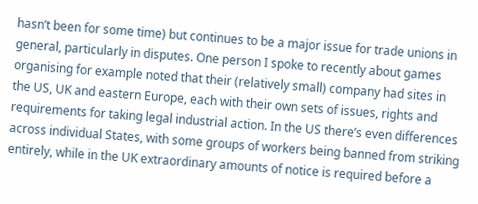hasn’t been for some time) but continues to be a major issue for trade unions in general, particularly in disputes. One person I spoke to recently about games organising for example noted that their (relatively small) company had sites in the US, UK and eastern Europe, each with their own sets of issues, rights and requirements for taking legal industrial action. In the US there’s even differences across individual States, with some groups of workers being banned from striking entirely, while in the UK extraordinary amounts of notice is required before a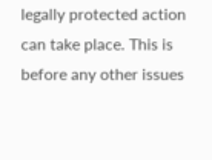legally protected action can take place. This is before any other issues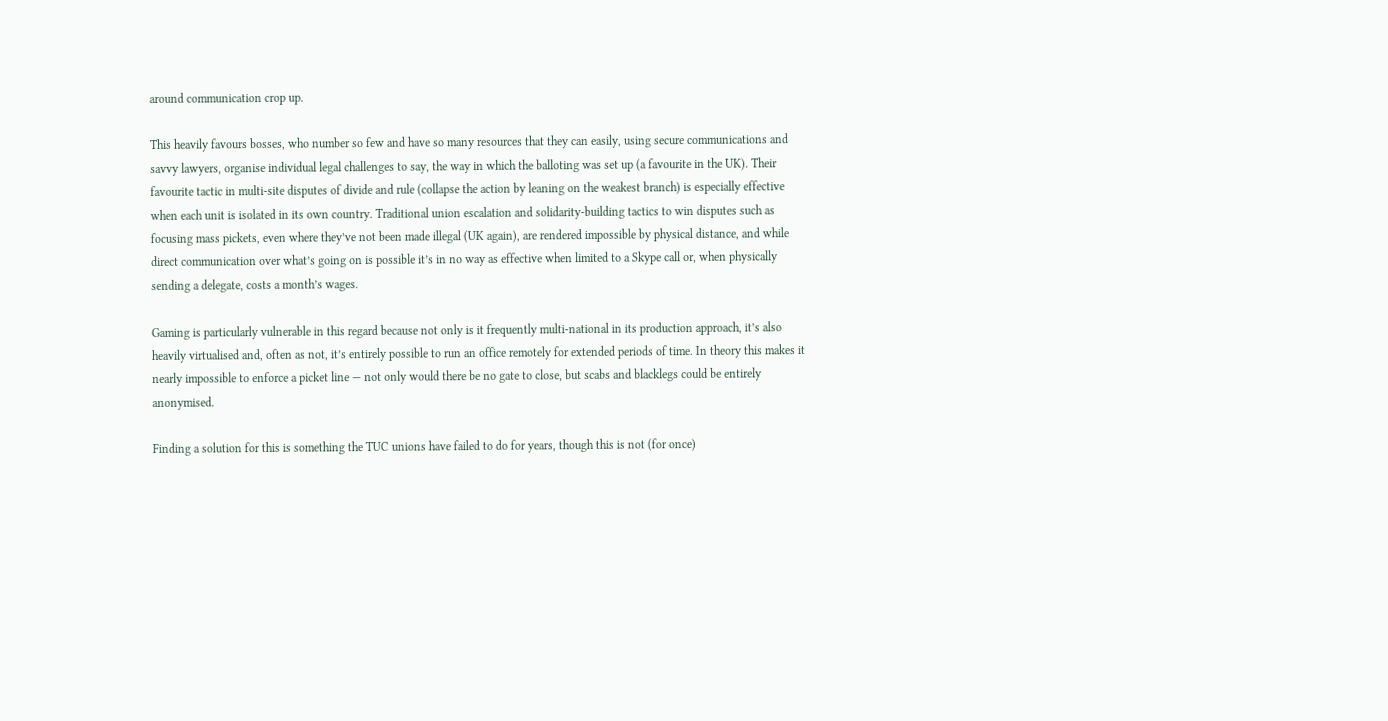around communication crop up.

This heavily favours bosses, who number so few and have so many resources that they can easily, using secure communications and savvy lawyers, organise individual legal challenges to say, the way in which the balloting was set up (a favourite in the UK). Their favourite tactic in multi-site disputes of divide and rule (collapse the action by leaning on the weakest branch) is especially effective when each unit is isolated in its own country. Traditional union escalation and solidarity-building tactics to win disputes such as focusing mass pickets, even where they’ve not been made illegal (UK again), are rendered impossible by physical distance, and while direct communication over what’s going on is possible it’s in no way as effective when limited to a Skype call or, when physically sending a delegate, costs a month’s wages.

Gaming is particularly vulnerable in this regard because not only is it frequently multi-national in its production approach, it’s also heavily virtualised and, often as not, it’s entirely possible to run an office remotely for extended periods of time. In theory this makes it nearly impossible to enforce a picket line — not only would there be no gate to close, but scabs and blacklegs could be entirely anonymised.

Finding a solution for this is something the TUC unions have failed to do for years, though this is not (for once)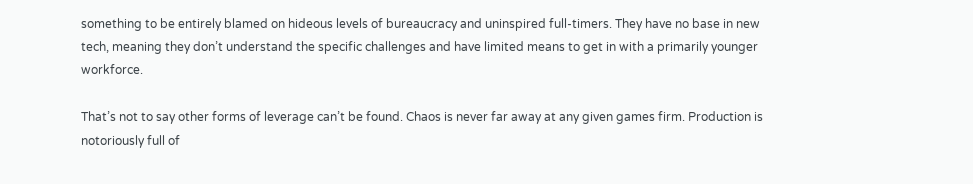something to be entirely blamed on hideous levels of bureaucracy and uninspired full-timers. They have no base in new tech, meaning they don’t understand the specific challenges and have limited means to get in with a primarily younger workforce.

That’s not to say other forms of leverage can’t be found. Chaos is never far away at any given games firm. Production is notoriously full of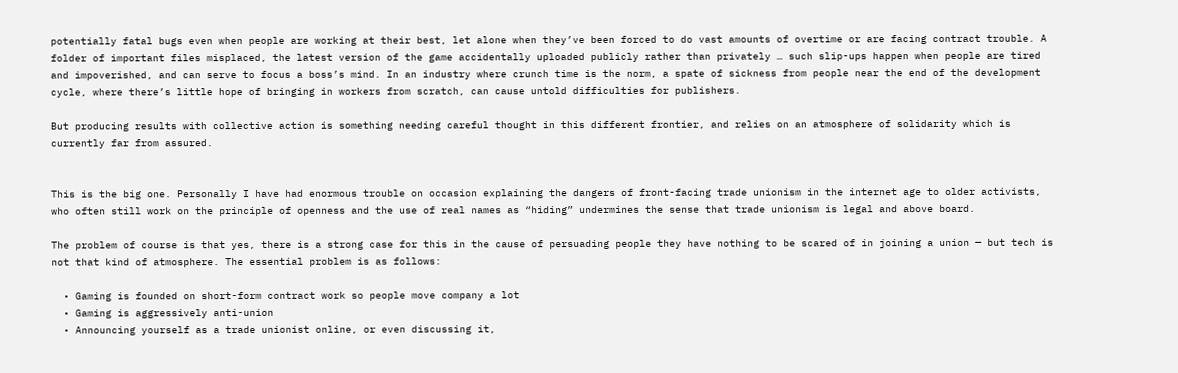potentially fatal bugs even when people are working at their best, let alone when they’ve been forced to do vast amounts of overtime or are facing contract trouble. A folder of important files misplaced, the latest version of the game accidentally uploaded publicly rather than privately … such slip-ups happen when people are tired and impoverished, and can serve to focus a boss’s mind. In an industry where crunch time is the norm, a spate of sickness from people near the end of the development cycle, where there’s little hope of bringing in workers from scratch, can cause untold difficulties for publishers.

But producing results with collective action is something needing careful thought in this different frontier, and relies on an atmosphere of solidarity which is currently far from assured.


This is the big one. Personally I have had enormous trouble on occasion explaining the dangers of front-facing trade unionism in the internet age to older activists, who often still work on the principle of openness and the use of real names as “hiding” undermines the sense that trade unionism is legal and above board.

The problem of course is that yes, there is a strong case for this in the cause of persuading people they have nothing to be scared of in joining a union — but tech is not that kind of atmosphere. The essential problem is as follows:

  • Gaming is founded on short-form contract work so people move company a lot
  • Gaming is aggressively anti-union
  • Announcing yourself as a trade unionist online, or even discussing it,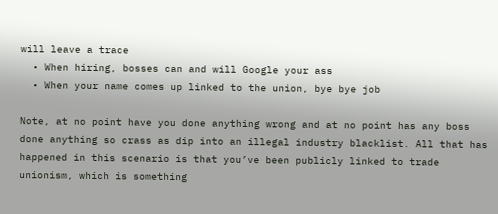will leave a trace
  • When hiring, bosses can and will Google your ass
  • When your name comes up linked to the union, bye bye job

Note, at no point have you done anything wrong and at no point has any boss done anything so crass as dip into an illegal industry blacklist. All that has happened in this scenario is that you’ve been publicly linked to trade unionism, which is something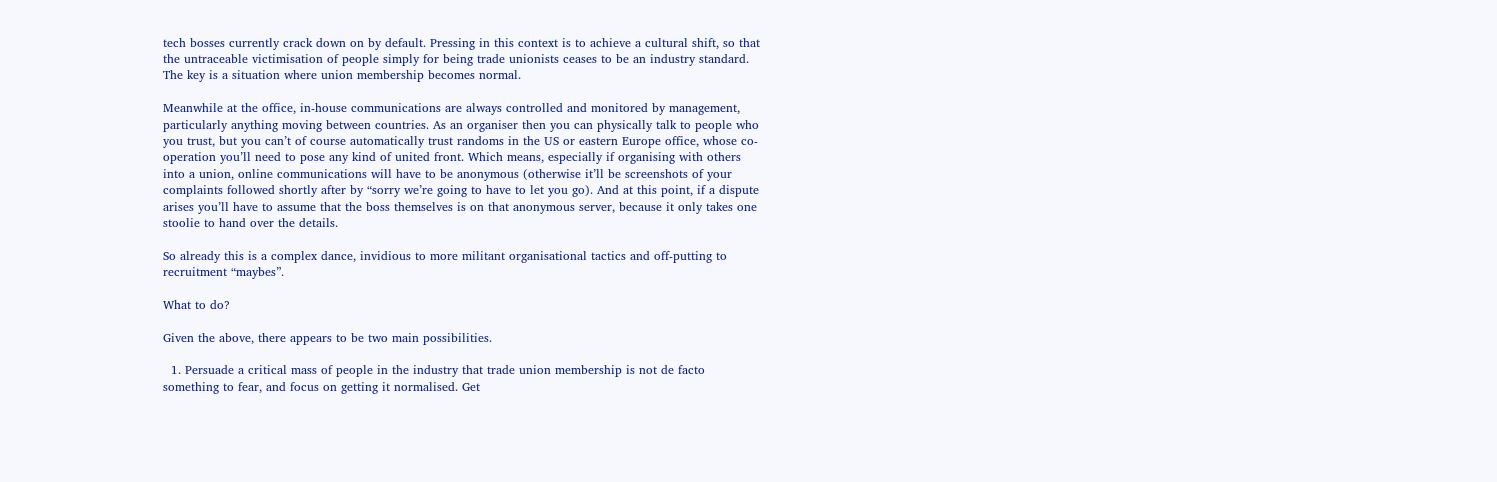tech bosses currently crack down on by default. Pressing in this context is to achieve a cultural shift, so that the untraceable victimisation of people simply for being trade unionists ceases to be an industry standard. The key is a situation where union membership becomes normal.

Meanwhile at the office, in-house communications are always controlled and monitored by management, particularly anything moving between countries. As an organiser then you can physically talk to people who you trust, but you can’t of course automatically trust randoms in the US or eastern Europe office, whose co-operation you’ll need to pose any kind of united front. Which means, especially if organising with others into a union, online communications will have to be anonymous (otherwise it’ll be screenshots of your complaints followed shortly after by “sorry we’re going to have to let you go). And at this point, if a dispute arises you’ll have to assume that the boss themselves is on that anonymous server, because it only takes one stoolie to hand over the details.

So already this is a complex dance, invidious to more militant organisational tactics and off-putting to recruitment “maybes”.

What to do?

Given the above, there appears to be two main possibilities.

  1. Persuade a critical mass of people in the industry that trade union membership is not de facto something to fear, and focus on getting it normalised. Get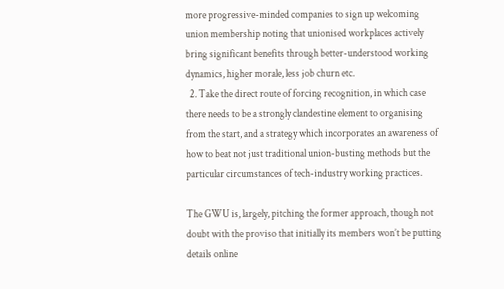more progressive-minded companies to sign up welcoming union membership noting that unionised workplaces actively bring significant benefits through better-understood working dynamics, higher morale, less job churn etc.
  2. Take the direct route of forcing recognition, in which case there needs to be a strongly clandestine element to organising from the start, and a strategy which incorporates an awareness of how to beat not just traditional union-busting methods but the particular circumstances of tech-industry working practices.

The GWU is, largely, pitching the former approach, though not doubt with the proviso that initially its members won’t be putting details online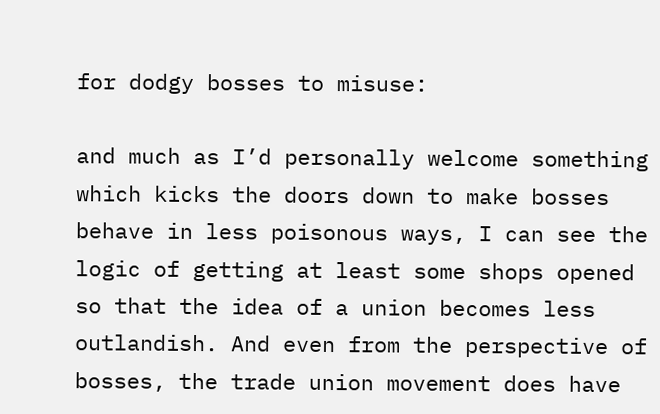for dodgy bosses to misuse:

and much as I’d personally welcome something which kicks the doors down to make bosses behave in less poisonous ways, I can see the logic of getting at least some shops opened so that the idea of a union becomes less outlandish. And even from the perspective of bosses, the trade union movement does have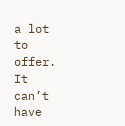a lot to offer. It can’t have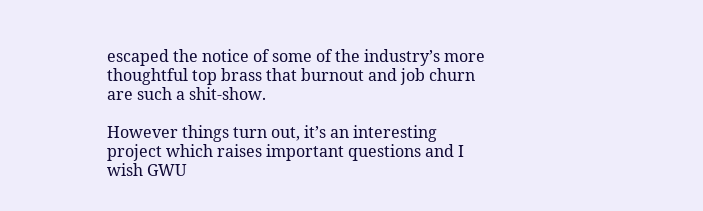escaped the notice of some of the industry’s more thoughtful top brass that burnout and job churn are such a shit-show.

However things turn out, it’s an interesting project which raises important questions and I wish GWU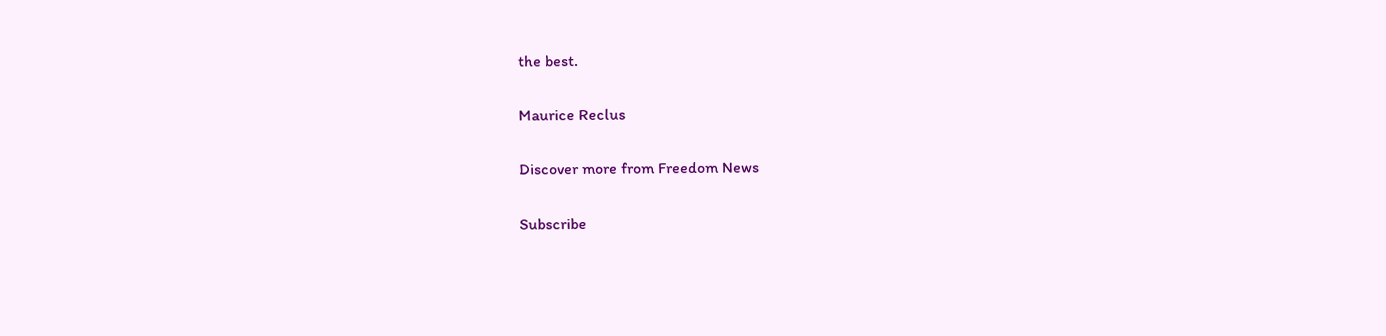the best.

Maurice Reclus

Discover more from Freedom News

Subscribe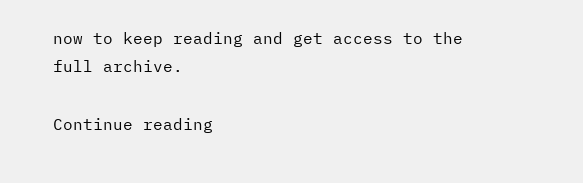now to keep reading and get access to the full archive.

Continue reading